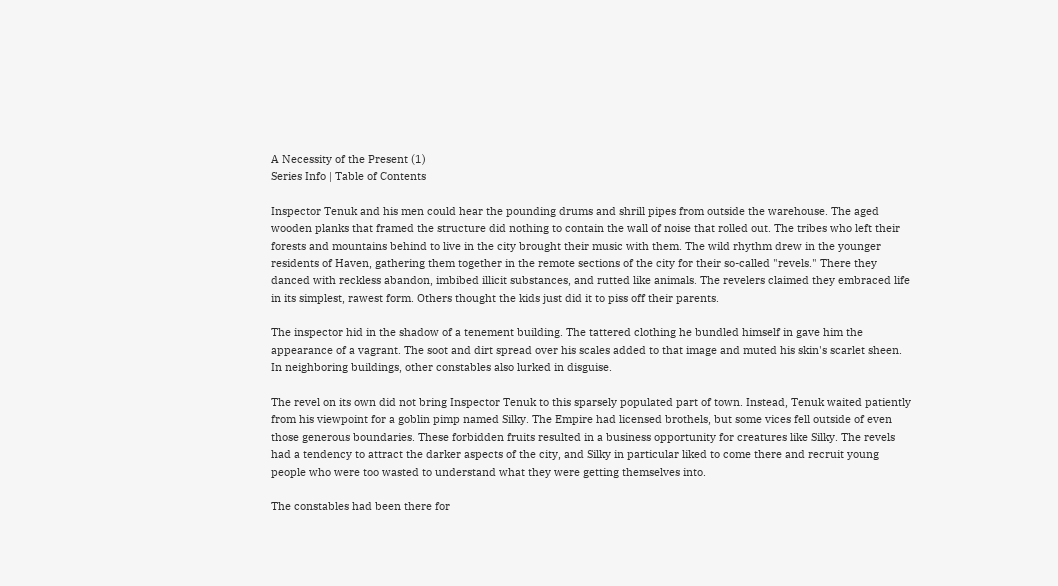A Necessity of the Present (1)
Series Info | Table of Contents

Inspector Tenuk and his men could hear the pounding drums and shrill pipes from outside the warehouse. The aged wooden planks that framed the structure did nothing to contain the wall of noise that rolled out. The tribes who left their forests and mountains behind to live in the city brought their music with them. The wild rhythm drew in the younger residents of Haven, gathering them together in the remote sections of the city for their so-called "revels." There they danced with reckless abandon, imbibed illicit substances, and rutted like animals. The revelers claimed they embraced life in its simplest, rawest form. Others thought the kids just did it to piss off their parents.

The inspector hid in the shadow of a tenement building. The tattered clothing he bundled himself in gave him the appearance of a vagrant. The soot and dirt spread over his scales added to that image and muted his skin's scarlet sheen. In neighboring buildings, other constables also lurked in disguise.

The revel on its own did not bring Inspector Tenuk to this sparsely populated part of town. Instead, Tenuk waited patiently from his viewpoint for a goblin pimp named Silky. The Empire had licensed brothels, but some vices fell outside of even those generous boundaries. These forbidden fruits resulted in a business opportunity for creatures like Silky. The revels had a tendency to attract the darker aspects of the city, and Silky in particular liked to come there and recruit young people who were too wasted to understand what they were getting themselves into.

The constables had been there for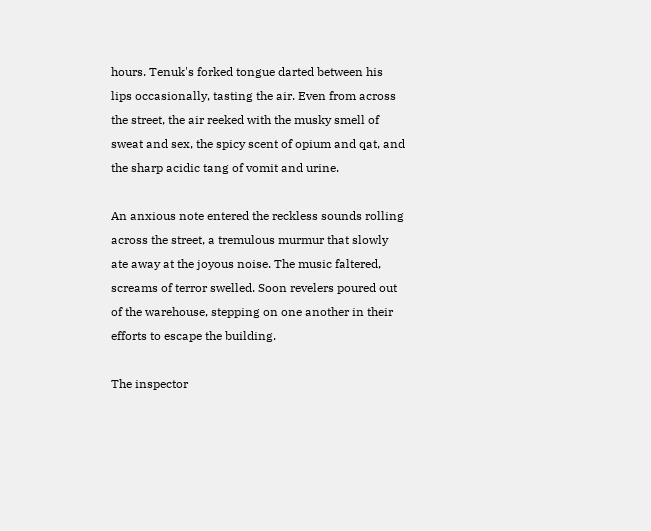hours. Tenuk's forked tongue darted between his lips occasionally, tasting the air. Even from across the street, the air reeked with the musky smell of sweat and sex, the spicy scent of opium and qat, and the sharp acidic tang of vomit and urine.

An anxious note entered the reckless sounds rolling across the street, a tremulous murmur that slowly ate away at the joyous noise. The music faltered, screams of terror swelled. Soon revelers poured out of the warehouse, stepping on one another in their efforts to escape the building.

The inspector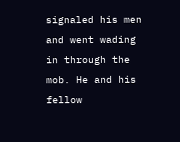signaled his men and went wading in through the mob. He and his fellow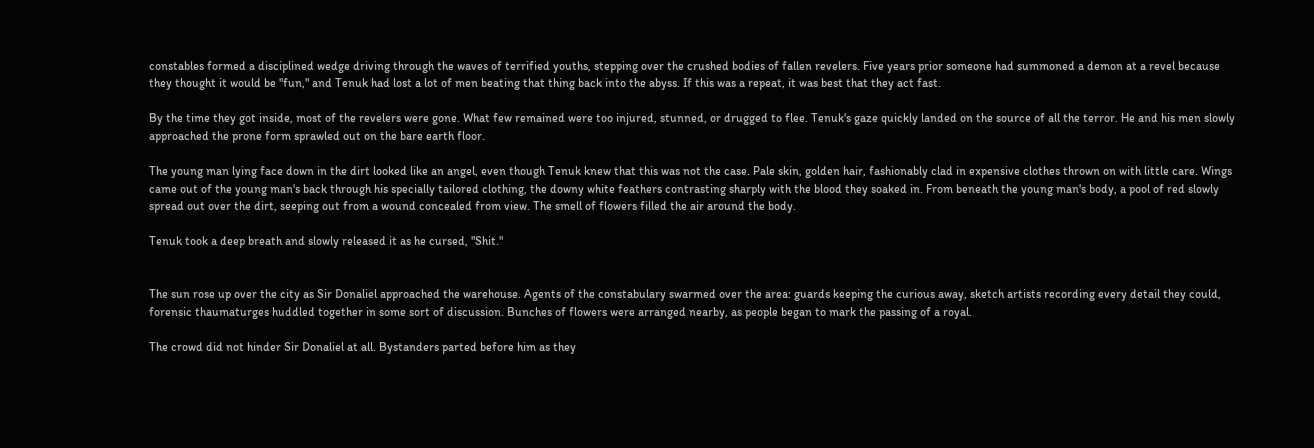constables formed a disciplined wedge driving through the waves of terrified youths, stepping over the crushed bodies of fallen revelers. Five years prior someone had summoned a demon at a revel because they thought it would be "fun," and Tenuk had lost a lot of men beating that thing back into the abyss. If this was a repeat, it was best that they act fast.

By the time they got inside, most of the revelers were gone. What few remained were too injured, stunned, or drugged to flee. Tenuk's gaze quickly landed on the source of all the terror. He and his men slowly approached the prone form sprawled out on the bare earth floor.

The young man lying face down in the dirt looked like an angel, even though Tenuk knew that this was not the case. Pale skin, golden hair, fashionably clad in expensive clothes thrown on with little care. Wings came out of the young man's back through his specially tailored clothing, the downy white feathers contrasting sharply with the blood they soaked in. From beneath the young man's body, a pool of red slowly spread out over the dirt, seeping out from a wound concealed from view. The smell of flowers filled the air around the body.

Tenuk took a deep breath and slowly released it as he cursed, "Shit."


The sun rose up over the city as Sir Donaliel approached the warehouse. Agents of the constabulary swarmed over the area: guards keeping the curious away, sketch artists recording every detail they could, forensic thaumaturges huddled together in some sort of discussion. Bunches of flowers were arranged nearby, as people began to mark the passing of a royal.

The crowd did not hinder Sir Donaliel at all. Bystanders parted before him as they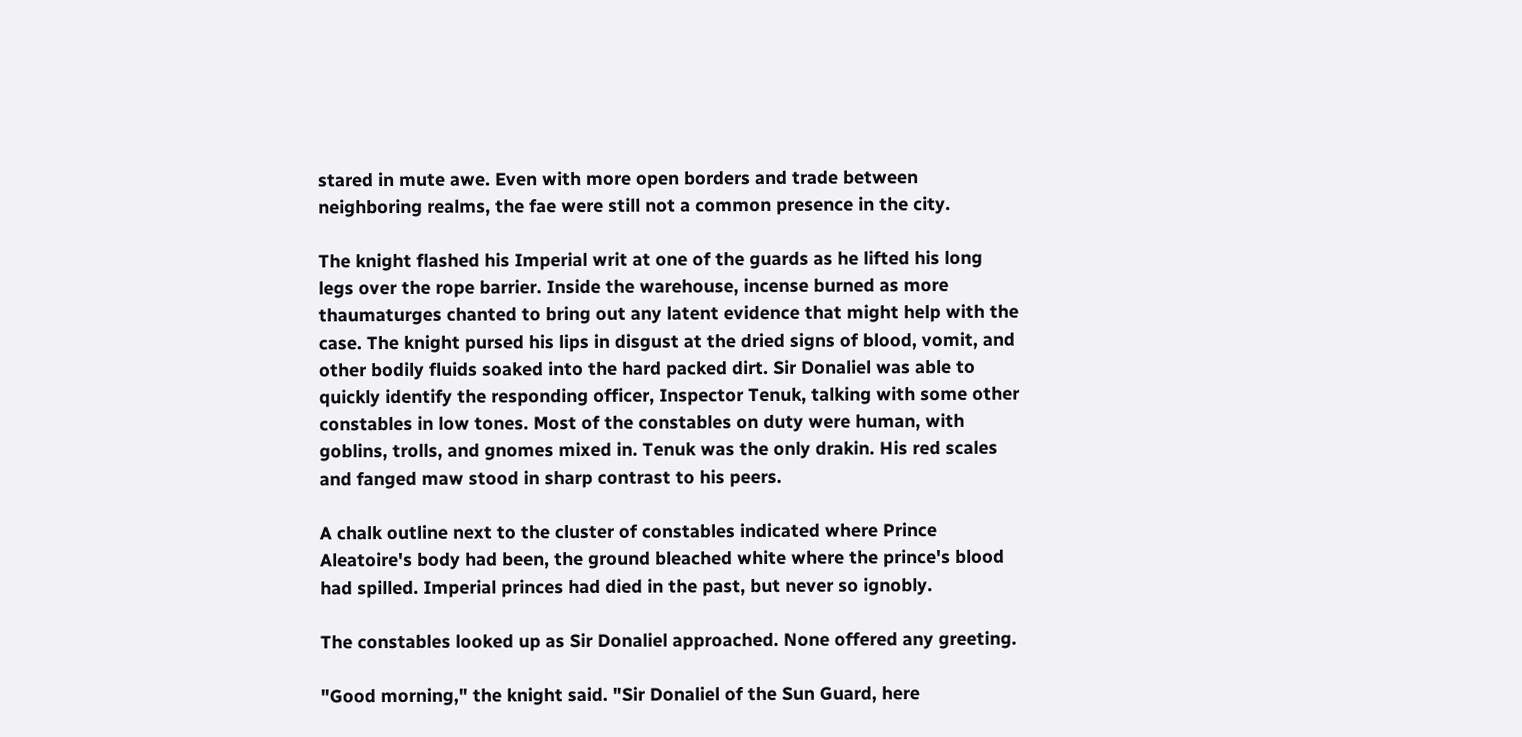stared in mute awe. Even with more open borders and trade between neighboring realms, the fae were still not a common presence in the city.

The knight flashed his Imperial writ at one of the guards as he lifted his long legs over the rope barrier. Inside the warehouse, incense burned as more thaumaturges chanted to bring out any latent evidence that might help with the case. The knight pursed his lips in disgust at the dried signs of blood, vomit, and other bodily fluids soaked into the hard packed dirt. Sir Donaliel was able to quickly identify the responding officer, Inspector Tenuk, talking with some other constables in low tones. Most of the constables on duty were human, with goblins, trolls, and gnomes mixed in. Tenuk was the only drakin. His red scales and fanged maw stood in sharp contrast to his peers.

A chalk outline next to the cluster of constables indicated where Prince Aleatoire's body had been, the ground bleached white where the prince's blood had spilled. Imperial princes had died in the past, but never so ignobly.

The constables looked up as Sir Donaliel approached. None offered any greeting.

"Good morning," the knight said. "Sir Donaliel of the Sun Guard, here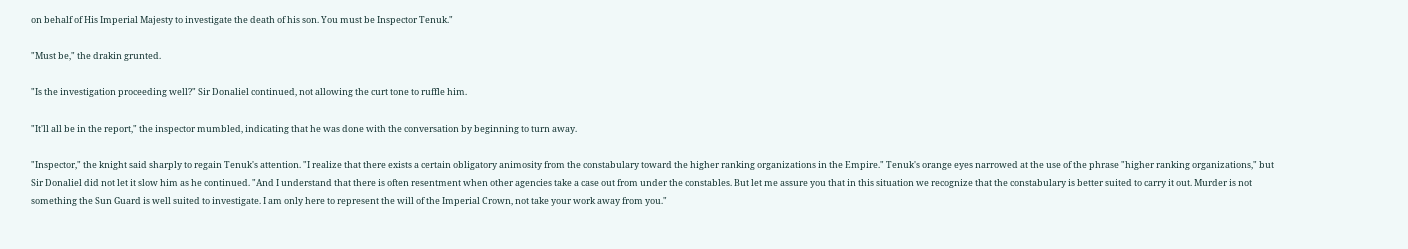on behalf of His Imperial Majesty to investigate the death of his son. You must be Inspector Tenuk."

"Must be," the drakin grunted.

"Is the investigation proceeding well?" Sir Donaliel continued, not allowing the curt tone to ruffle him.

"It'll all be in the report," the inspector mumbled, indicating that he was done with the conversation by beginning to turn away.

"Inspector," the knight said sharply to regain Tenuk's attention. "I realize that there exists a certain obligatory animosity from the constabulary toward the higher ranking organizations in the Empire." Tenuk's orange eyes narrowed at the use of the phrase "higher ranking organizations," but Sir Donaliel did not let it slow him as he continued. "And I understand that there is often resentment when other agencies take a case out from under the constables. But let me assure you that in this situation we recognize that the constabulary is better suited to carry it out. Murder is not something the Sun Guard is well suited to investigate. I am only here to represent the will of the Imperial Crown, not take your work away from you."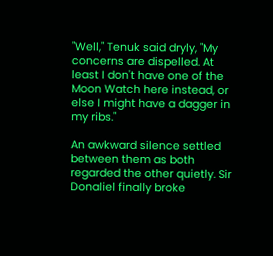"Well," Tenuk said dryly, "My concerns are dispelled. At least I don't have one of the Moon Watch here instead, or else I might have a dagger in my ribs."

An awkward silence settled between them as both regarded the other quietly. Sir Donaliel finally broke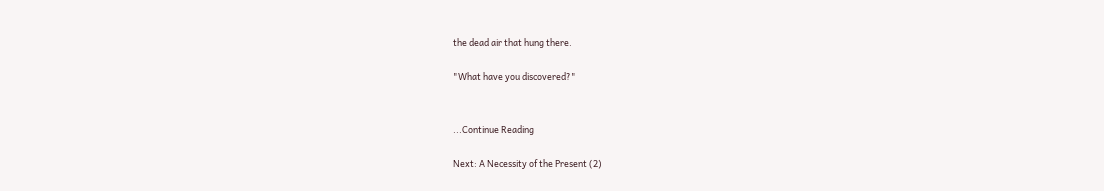the dead air that hung there.

"What have you discovered?"


...Continue Reading

Next: A Necessity of the Present (2)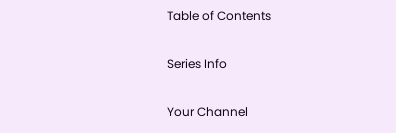Table of Contents

Series Info

Your Channel